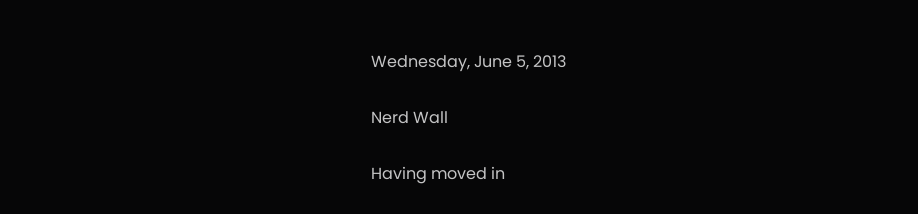Wednesday, June 5, 2013

Nerd Wall

Having moved in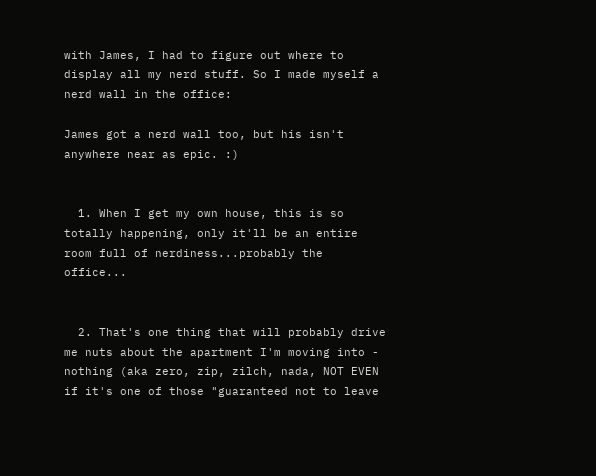with James, I had to figure out where to display all my nerd stuff. So I made myself a nerd wall in the office:

James got a nerd wall too, but his isn't anywhere near as epic. :)


  1. When I get my own house, this is so totally happening, only it'll be an entire room full of nerdiness...probably the office...


  2. That's one thing that will probably drive me nuts about the apartment I'm moving into - nothing (aka zero, zip, zilch, nada, NOT EVEN if it's one of those "guaranteed not to leave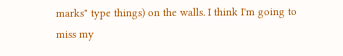marks" type things) on the walls. I think I'm going to miss my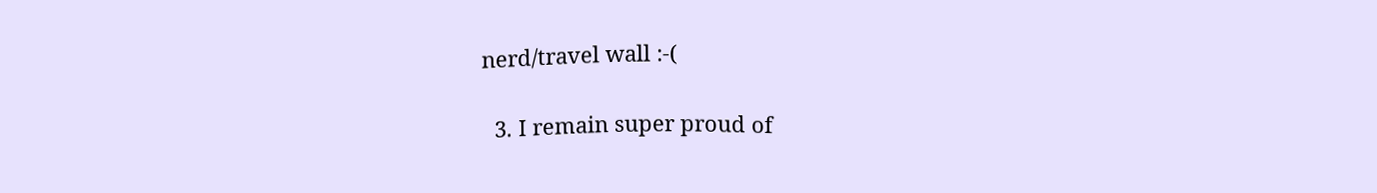nerd/travel wall :-(

  3. I remain super proud of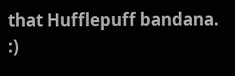that Hufflepuff bandana. :)